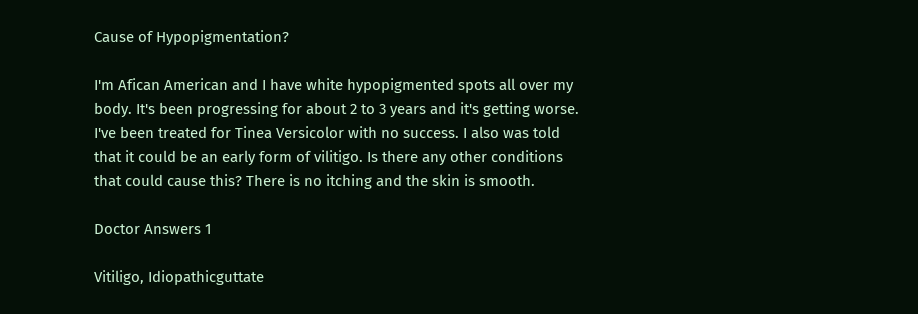Cause of Hypopigmentation?

I'm Afican American and I have white hypopigmented spots all over my body. It's been progressing for about 2 to 3 years and it's getting worse. I've been treated for Tinea Versicolor with no success. I also was told that it could be an early form of vilitigo. Is there any other conditions that could cause this? There is no itching and the skin is smooth.

Doctor Answers 1

Vitiligo, Idiopathicguttate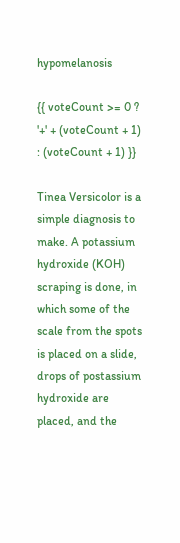hypomelanosis

{{ voteCount >= 0 ? '+' + (voteCount + 1) : (voteCount + 1) }}

Tinea Versicolor is a simple diagnosis to make. A potassium hydroxide (KOH) scraping is done, in which some of the scale from the spots is placed on a slide, drops of postassium hydroxide are placed, and the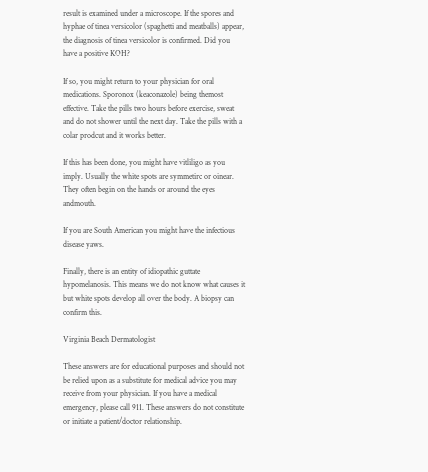result is examined under a microscope. If the spores and hyphae of tinea versicolor (spaghetti and meatballs) appear, the diagnosis of tinea versicolor is confirmed. Did you have a positive KOH?

If so, you might return to your physician for oral medications. Sporonox (keaconazole) being themost effective. Take the pills two hours before exercise, sweat and do not shower until the next day. Take the pills with a colar prodcut and it works better.

If this has been done, you might have vitliligo as you imply. Usually the white spots are symmetirc or oinear. They often begin on the hands or around the eyes andmouth.

If you are South American you might have the infectious disease yaws.

Finally, there is an entity of idiopathic guttate hypomelanosis. This means we do not know what causes it but white spots develop all over the body. A biopsy can confirm this.

Virginia Beach Dermatologist

These answers are for educational purposes and should not be relied upon as a substitute for medical advice you may receive from your physician. If you have a medical emergency, please call 911. These answers do not constitute or initiate a patient/doctor relationship.